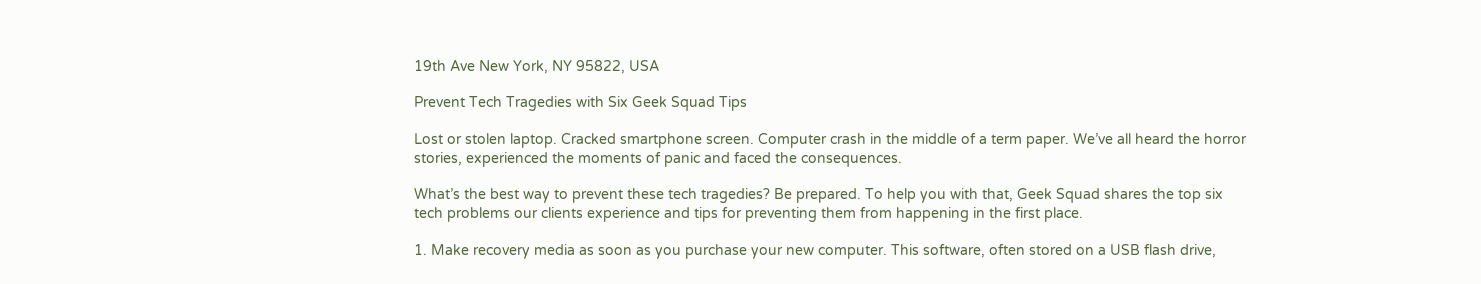19th Ave New York, NY 95822, USA

Prevent Tech Tragedies with Six Geek Squad Tips

Lost or stolen laptop. Cracked smartphone screen. Computer crash in the middle of a term paper. We’ve all heard the horror stories, experienced the moments of panic and faced the consequences.

What’s the best way to prevent these tech tragedies? Be prepared. To help you with that, Geek Squad shares the top six tech problems our clients experience and tips for preventing them from happening in the first place.

1. Make recovery media as soon as you purchase your new computer. This software, often stored on a USB flash drive,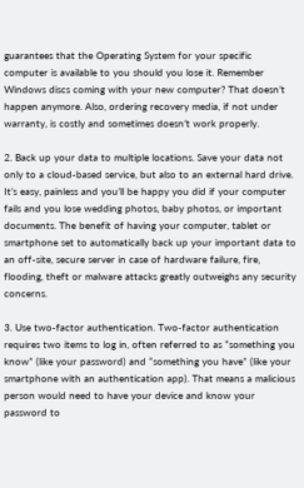guarantees that the Operating System for your specific computer is available to you should you lose it. Remember Windows discs coming with your new computer? That doesn’t happen anymore. Also, ordering recovery media, if not under warranty, is costly and sometimes doesn’t work properly.

2. Back up your data to multiple locations. Save your data not only to a cloud-based service, but also to an external hard drive. It’s easy, painless and you’ll be happy you did if your computer fails and you lose wedding photos, baby photos, or important documents. The benefit of having your computer, tablet or smartphone set to automatically back up your important data to an off-site, secure server in case of hardware failure, fire, flooding, theft or malware attacks greatly outweighs any security concerns.

3. Use two-factor authentication. Two-factor authentication requires two items to log in, often referred to as “something you know” (like your password) and “something you have” (like your smartphone with an authentication app). That means a malicious person would need to have your device and know your password to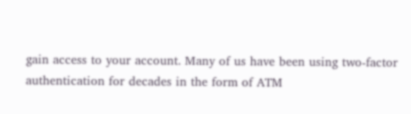gain access to your account. Many of us have been using two-factor authentication for decades in the form of ATM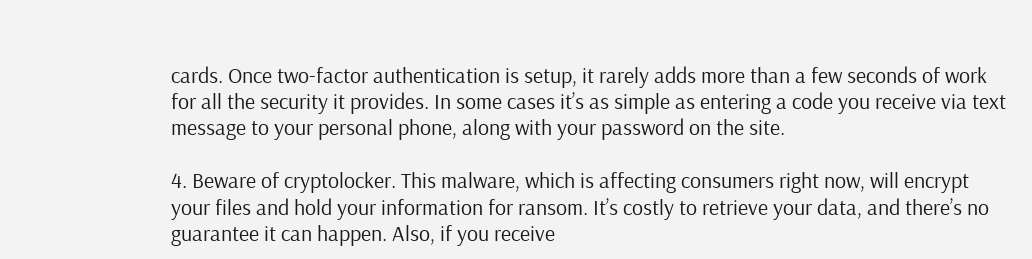cards. Once two-factor authentication is setup, it rarely adds more than a few seconds of work for all the security it provides. In some cases it’s as simple as entering a code you receive via text message to your personal phone, along with your password on the site.

4. Beware of cryptolocker. This malware, which is affecting consumers right now, will encrypt your files and hold your information for ransom. It’s costly to retrieve your data, and there’s no guarantee it can happen. Also, if you receive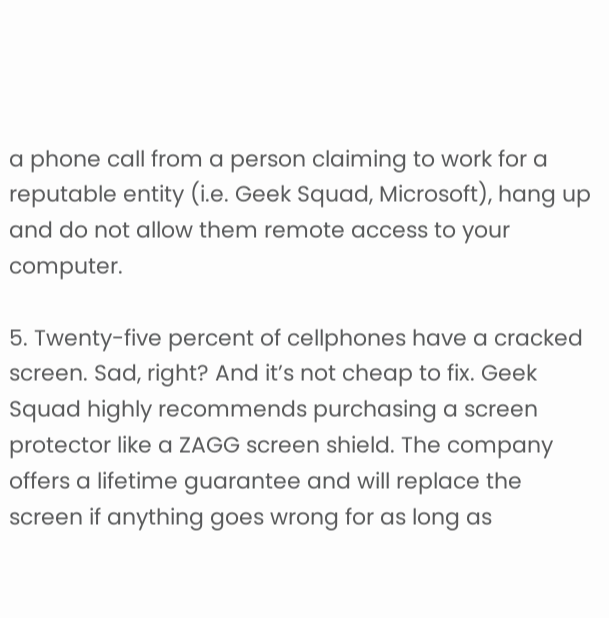a phone call from a person claiming to work for a reputable entity (i.e. Geek Squad, Microsoft), hang up and do not allow them remote access to your computer.

5. Twenty-five percent of cellphones have a cracked screen. Sad, right? And it’s not cheap to fix. Geek Squad highly recommends purchasing a screen protector like a ZAGG screen shield. The company offers a lifetime guarantee and will replace the screen if anything goes wrong for as long as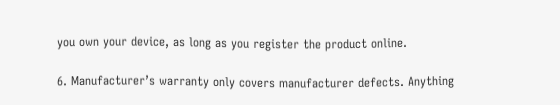you own your device, as long as you register the product online.

6. Manufacturer’s warranty only covers manufacturer defects. Anything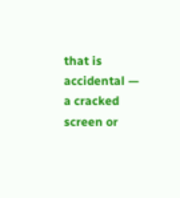that is accidental — a cracked screen or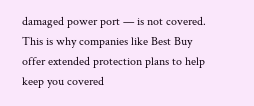damaged power port — is not covered. This is why companies like Best Buy offer extended protection plans to help keep you covered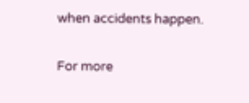when accidents happen.

For more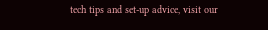tech tips and set-up advice, visit our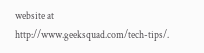website at http://www.geeksquad.com/tech-tips/.